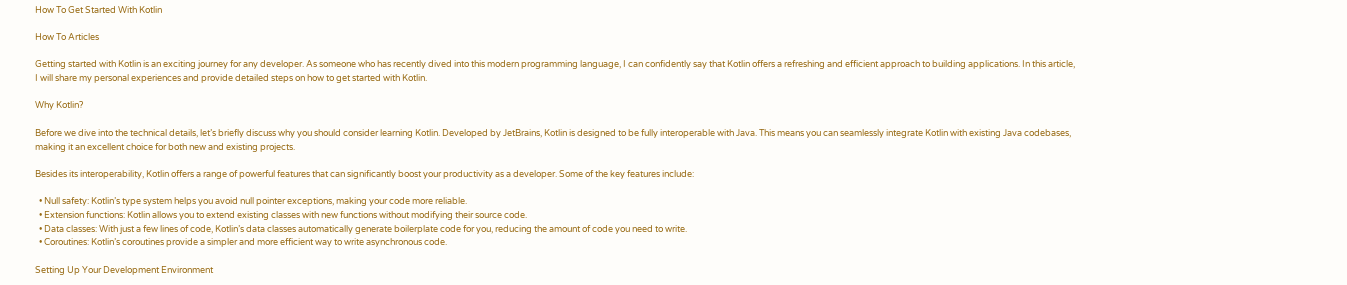How To Get Started With Kotlin

How To Articles

Getting started with Kotlin is an exciting journey for any developer. As someone who has recently dived into this modern programming language, I can confidently say that Kotlin offers a refreshing and efficient approach to building applications. In this article, I will share my personal experiences and provide detailed steps on how to get started with Kotlin.

Why Kotlin?

Before we dive into the technical details, let’s briefly discuss why you should consider learning Kotlin. Developed by JetBrains, Kotlin is designed to be fully interoperable with Java. This means you can seamlessly integrate Kotlin with existing Java codebases, making it an excellent choice for both new and existing projects.

Besides its interoperability, Kotlin offers a range of powerful features that can significantly boost your productivity as a developer. Some of the key features include:

  • Null safety: Kotlin’s type system helps you avoid null pointer exceptions, making your code more reliable.
  • Extension functions: Kotlin allows you to extend existing classes with new functions without modifying their source code.
  • Data classes: With just a few lines of code, Kotlin’s data classes automatically generate boilerplate code for you, reducing the amount of code you need to write.
  • Coroutines: Kotlin’s coroutines provide a simpler and more efficient way to write asynchronous code.

Setting Up Your Development Environment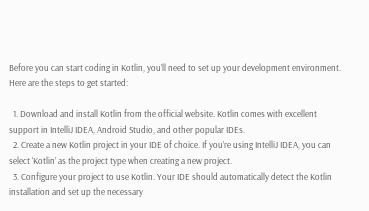Before you can start coding in Kotlin, you’ll need to set up your development environment. Here are the steps to get started:

  1. Download and install Kotlin from the official website. Kotlin comes with excellent support in IntelliJ IDEA, Android Studio, and other popular IDEs.
  2. Create a new Kotlin project in your IDE of choice. If you’re using IntelliJ IDEA, you can select ‘Kotlin’ as the project type when creating a new project.
  3. Configure your project to use Kotlin. Your IDE should automatically detect the Kotlin installation and set up the necessary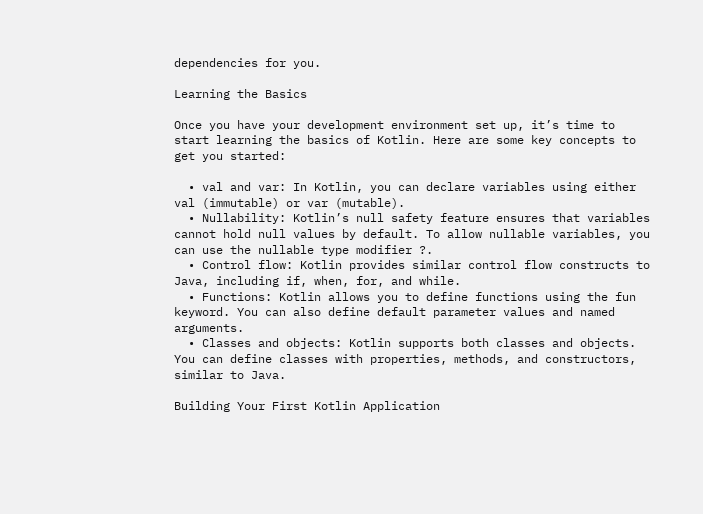dependencies for you.

Learning the Basics

Once you have your development environment set up, it’s time to start learning the basics of Kotlin. Here are some key concepts to get you started:

  • val and var: In Kotlin, you can declare variables using either val (immutable) or var (mutable).
  • Nullability: Kotlin’s null safety feature ensures that variables cannot hold null values by default. To allow nullable variables, you can use the nullable type modifier ?.
  • Control flow: Kotlin provides similar control flow constructs to Java, including if, when, for, and while.
  • Functions: Kotlin allows you to define functions using the fun keyword. You can also define default parameter values and named arguments.
  • Classes and objects: Kotlin supports both classes and objects. You can define classes with properties, methods, and constructors, similar to Java.

Building Your First Kotlin Application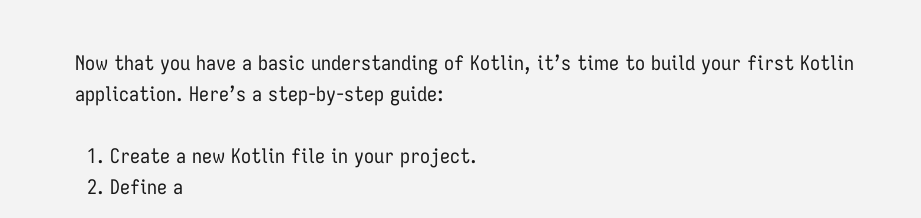Now that you have a basic understanding of Kotlin, it’s time to build your first Kotlin application. Here’s a step-by-step guide:

  1. Create a new Kotlin file in your project.
  2. Define a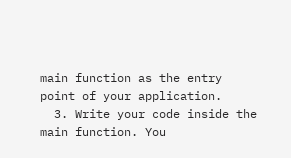main function as the entry point of your application.
  3. Write your code inside the main function. You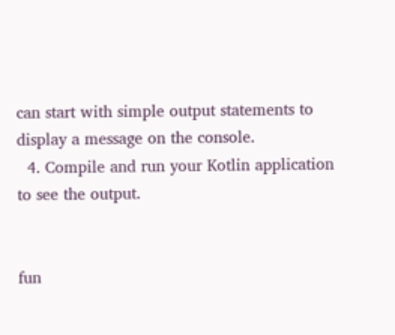can start with simple output statements to display a message on the console.
  4. Compile and run your Kotlin application to see the output.


fun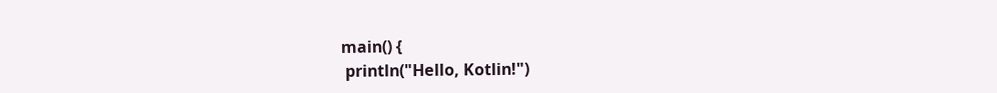main() {
 println("Hello, Kotlin!")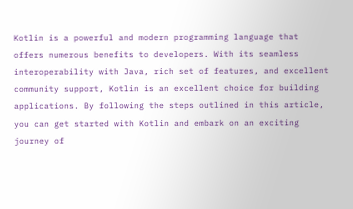Kotlin is a powerful and modern programming language that offers numerous benefits to developers. With its seamless interoperability with Java, rich set of features, and excellent community support, Kotlin is an excellent choice for building applications. By following the steps outlined in this article, you can get started with Kotlin and embark on an exciting journey of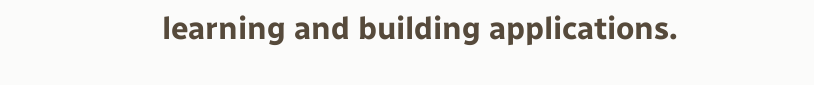learning and building applications.